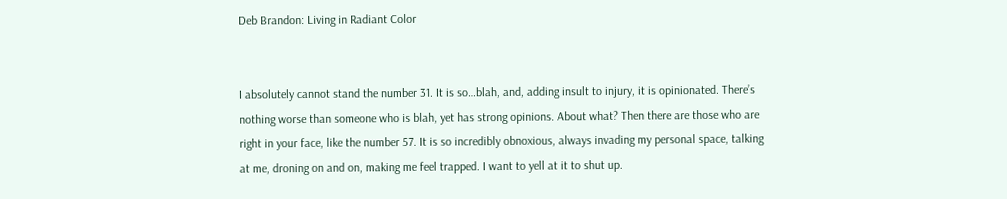Deb Brandon: Living in Radiant Color


I absolutely cannot stand the number 31. It is so…blah, and, adding insult to injury, it is opinionated. There’s nothing worse than someone who is blah, yet has strong opinions. About what? Then there are those who are right in your face, like the number 57. It is so incredibly obnoxious, always invading my personal space, talking at me, droning on and on, making me feel trapped. I want to yell at it to shut up.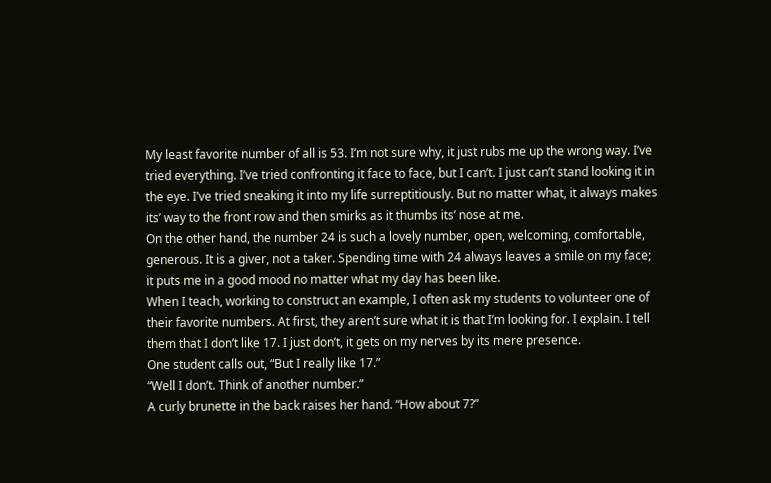My least favorite number of all is 53. I’m not sure why, it just rubs me up the wrong way. I’ve tried everything. I’ve tried confronting it face to face, but I can’t. I just can’t stand looking it in the eye. I’ve tried sneaking it into my life surreptitiously. But no matter what, it always makes its’ way to the front row and then smirks as it thumbs its’ nose at me.
On the other hand, the number 24 is such a lovely number, open, welcoming, comfortable, generous. It is a giver, not a taker. Spending time with 24 always leaves a smile on my face; it puts me in a good mood no matter what my day has been like.
When I teach, working to construct an example, I often ask my students to volunteer one of their favorite numbers. At first, they aren’t sure what it is that I’m looking for. I explain. I tell them that I don’t like 17. I just don’t, it gets on my nerves by its mere presence.
One student calls out, “But I really like 17.”
“Well I don’t. Think of another number.”
A curly brunette in the back raises her hand. “How about 7?”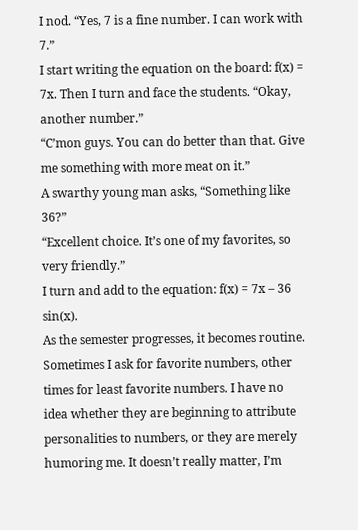I nod. “Yes, 7 is a fine number. I can work with 7.”
I start writing the equation on the board: f(x) = 7x. Then I turn and face the students. “Okay, another number.”
“C’mon guys. You can do better than that. Give me something with more meat on it.”
A swarthy young man asks, “Something like 36?”
“Excellent choice. It’s one of my favorites, so very friendly.”
I turn and add to the equation: f(x) = 7x – 36 sin(x).
As the semester progresses, it becomes routine. Sometimes I ask for favorite numbers, other times for least favorite numbers. I have no idea whether they are beginning to attribute personalities to numbers, or they are merely humoring me. It doesn’t really matter, I’m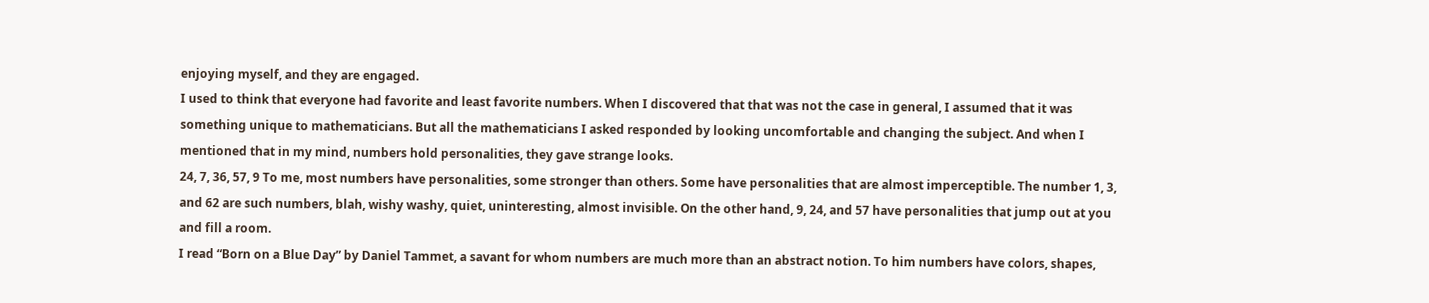enjoying myself, and they are engaged.
I used to think that everyone had favorite and least favorite numbers. When I discovered that that was not the case in general, I assumed that it was something unique to mathematicians. But all the mathematicians I asked responded by looking uncomfortable and changing the subject. And when I mentioned that in my mind, numbers hold personalities, they gave strange looks.
24, 7, 36, 57, 9 To me, most numbers have personalities, some stronger than others. Some have personalities that are almost imperceptible. The number 1, 3, and 62 are such numbers, blah, wishy washy, quiet, uninteresting, almost invisible. On the other hand, 9, 24, and 57 have personalities that jump out at you and fill a room.
I read “Born on a Blue Day” by Daniel Tammet, a savant for whom numbers are much more than an abstract notion. To him numbers have colors, shapes,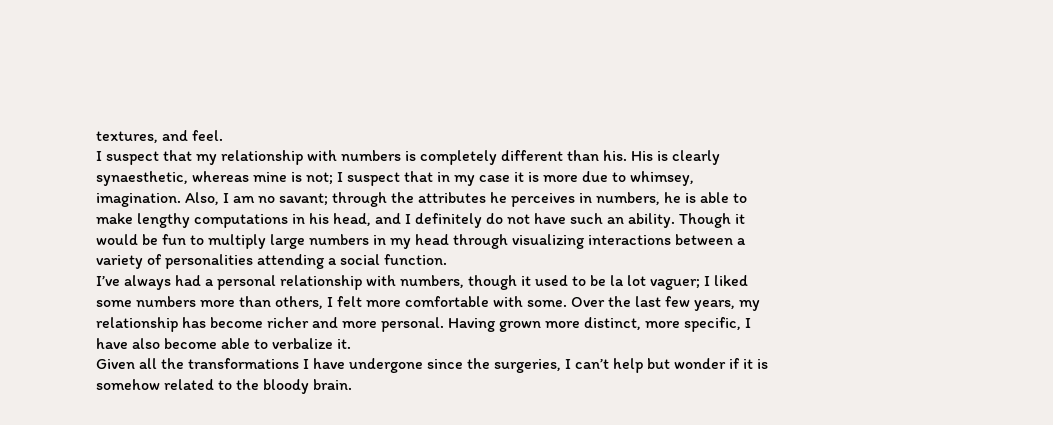textures, and feel.
I suspect that my relationship with numbers is completely different than his. His is clearly synaesthetic, whereas mine is not; I suspect that in my case it is more due to whimsey, imagination. Also, I am no savant; through the attributes he perceives in numbers, he is able to make lengthy computations in his head, and I definitely do not have such an ability. Though it would be fun to multiply large numbers in my head through visualizing interactions between a variety of personalities attending a social function.
I’ve always had a personal relationship with numbers, though it used to be la lot vaguer; I liked some numbers more than others, I felt more comfortable with some. Over the last few years, my relationship has become richer and more personal. Having grown more distinct, more specific, I have also become able to verbalize it.
Given all the transformations I have undergone since the surgeries, I can’t help but wonder if it is somehow related to the bloody brain.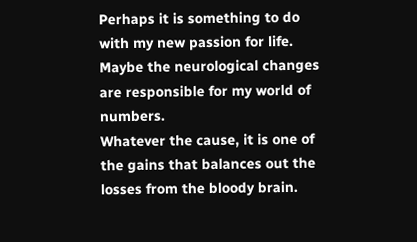Perhaps it is something to do with my new passion for life. Maybe the neurological changes are responsible for my world of numbers.
Whatever the cause, it is one of the gains that balances out the losses from the bloody brain.